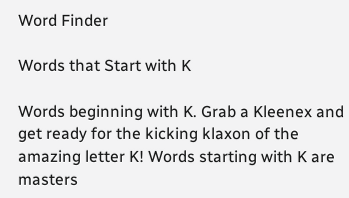Word Finder

Words that Start with K

Words beginning with K. Grab a Kleenex and get ready for the kicking klaxon of the amazing letter K! Words starting with K are masters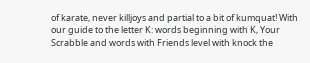of karate, never killjoys and partial to a bit of kumquat! With our guide to the letter K: words beginning with K, Your Scrabble and words with Friends level with knock the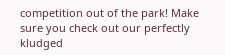competition out of the park! Make sure you check out our perfectly kludged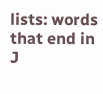lists: words that end in J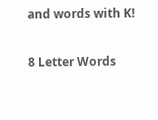and words with K!

8 Letter Words